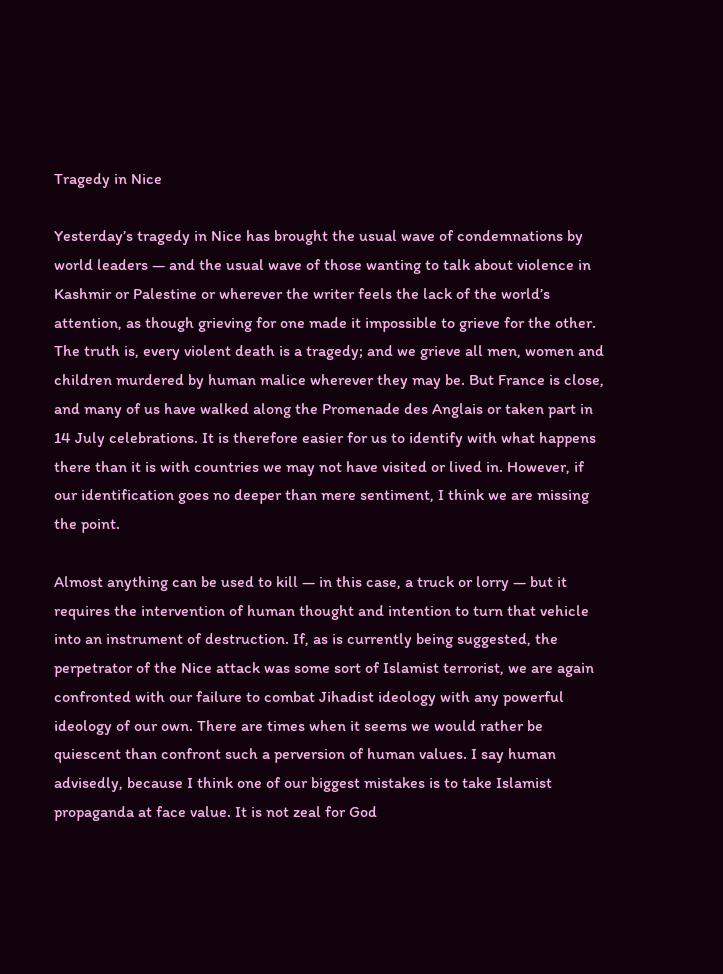Tragedy in Nice

Yesterday’s tragedy in Nice has brought the usual wave of condemnations by world leaders — and the usual wave of those wanting to talk about violence in Kashmir or Palestine or wherever the writer feels the lack of the world’s attention, as though grieving for one made it impossible to grieve for the other. The truth is, every violent death is a tragedy; and we grieve all men, women and children murdered by human malice wherever they may be. But France is close, and many of us have walked along the Promenade des Anglais or taken part in 14 July celebrations. It is therefore easier for us to identify with what happens there than it is with countries we may not have visited or lived in. However, if our identification goes no deeper than mere sentiment, I think we are missing the point.

Almost anything can be used to kill — in this case, a truck or lorry — but it requires the intervention of human thought and intention to turn that vehicle into an instrument of destruction. If, as is currently being suggested, the perpetrator of the Nice attack was some sort of Islamist terrorist, we are again confronted with our failure to combat Jihadist ideology with any powerful ideology of our own. There are times when it seems we would rather be quiescent than confront such a perversion of human values. I say human advisedly, because I think one of our biggest mistakes is to take Islamist propaganda at face value. It is not zeal for God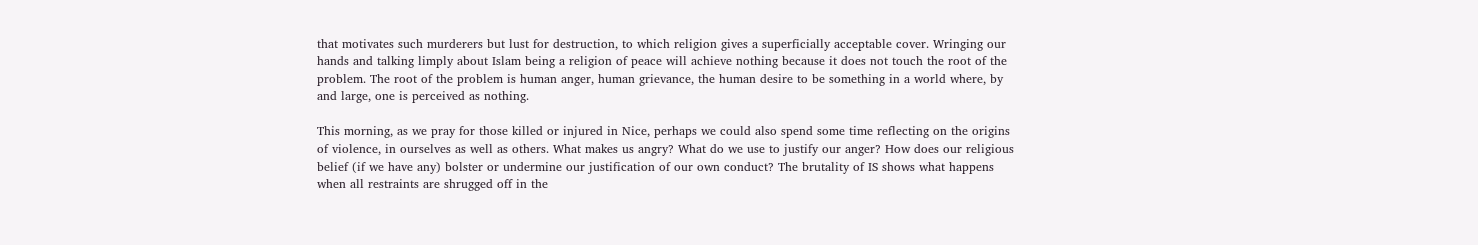that motivates such murderers but lust for destruction, to which religion gives a superficially acceptable cover. Wringing our hands and talking limply about Islam being a religion of peace will achieve nothing because it does not touch the root of the problem. The root of the problem is human anger, human grievance, the human desire to be something in a world where, by and large, one is perceived as nothing.

This morning, as we pray for those killed or injured in Nice, perhaps we could also spend some time reflecting on the origins of violence, in ourselves as well as others. What makes us angry? What do we use to justify our anger? How does our religious belief (if we have any) bolster or undermine our justification of our own conduct? The brutality of IS shows what happens when all restraints are shrugged off in the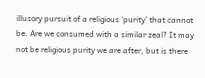illusory pursuit of a religious ‘purity’ that cannot be. Are we consumed with a similar zeal? It may not be religious purity we are after, but is there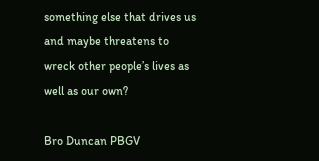something else that drives us and maybe threatens to wreck other people’s lives as well as our own?

Bro Duncan PBGV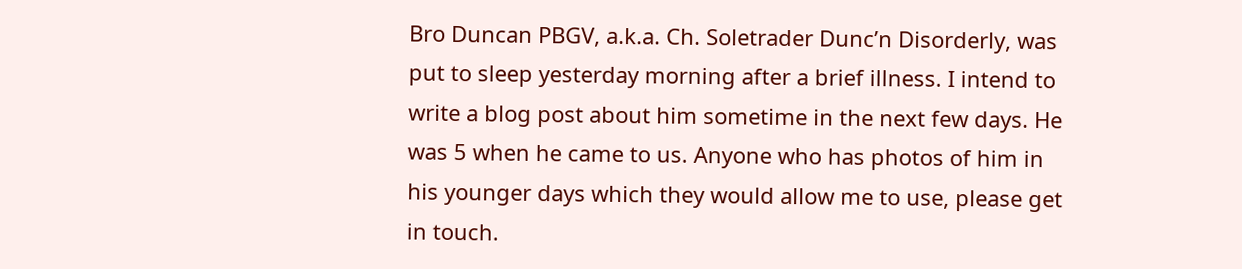Bro Duncan PBGV, a.k.a. Ch. Soletrader Dunc’n Disorderly, was put to sleep yesterday morning after a brief illness. I intend to write a blog post about him sometime in the next few days. He was 5 when he came to us. Anyone who has photos of him in his younger days which they would allow me to use, please get in touch.